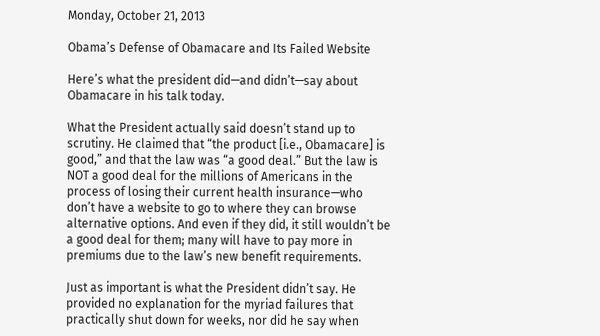Monday, October 21, 2013

Obama’s Defense of Obamacare and Its Failed Website

Here’s what the president did—and didn’t—say about Obamacare in his talk today.

What the President actually said doesn’t stand up to scrutiny. He claimed that “the product [i.e., Obamacare] is good,” and that the law was “a good deal.” But the law is NOT a good deal for the millions of Americans in the process of losing their current health insurance—who don’t have a website to go to where they can browse alternative options. And even if they did, it still wouldn’t be a good deal for them; many will have to pay more in premiums due to the law’s new benefit requirements.

Just as important is what the President didn’t say. He provided no explanation for the myriad failures that practically shut down for weeks, nor did he say when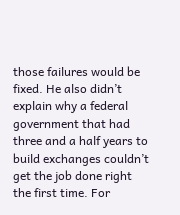those failures would be fixed. He also didn’t explain why a federal government that had three and a half years to build exchanges couldn’t get the job done right the first time. For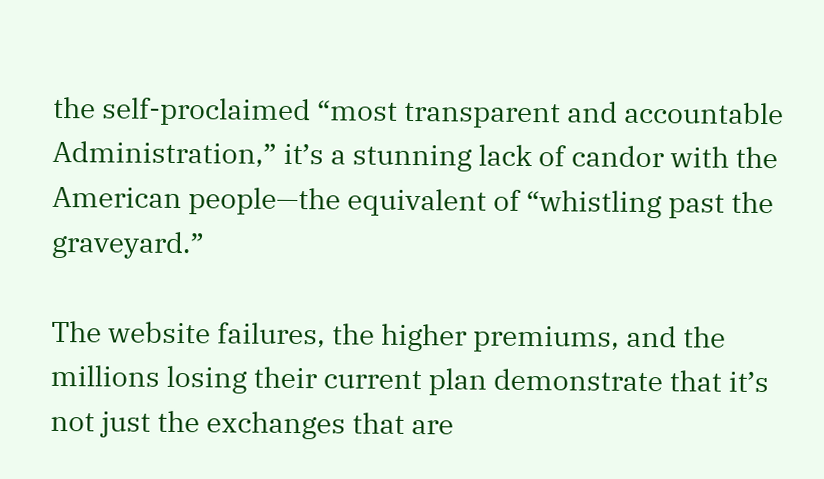the self-proclaimed “most transparent and accountable Administration,” it’s a stunning lack of candor with the American people—the equivalent of “whistling past the graveyard.”

The website failures, the higher premiums, and the millions losing their current plan demonstrate that it’s not just the exchanges that are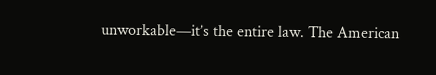unworkable—it’s the entire law. The American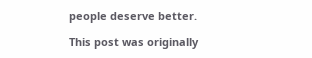people deserve better.

This post was originally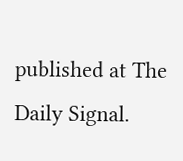published at The Daily Signal.